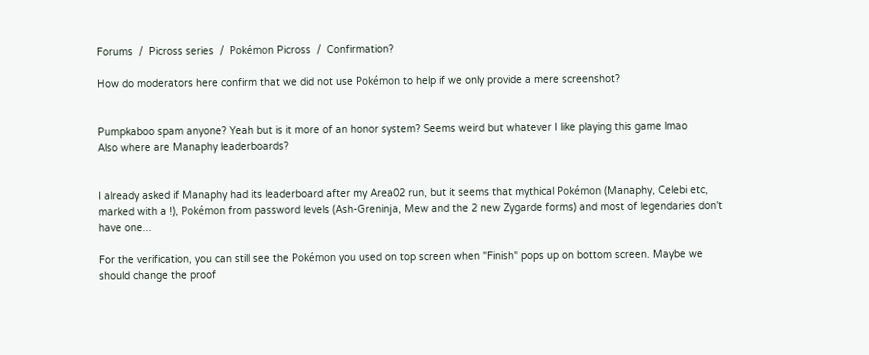Forums  /  Picross series  /  Pokémon Picross  /  Confirmation?

How do moderators here confirm that we did not use Pokémon to help if we only provide a mere screenshot?


Pumpkaboo spam anyone? Yeah but is it more of an honor system? Seems weird but whatever I like playing this game lmao
Also where are Manaphy leaderboards?


I already asked if Manaphy had its leaderboard after my Area02 run, but it seems that mythical Pokémon (Manaphy, Celebi etc, marked with a !), Pokémon from password levels (Ash-Greninja, Mew and the 2 new Zygarde forms) and most of legendaries don't have one...

For the verification, you can still see the Pokémon you used on top screen when "Finish" pops up on bottom screen. Maybe we should change the proof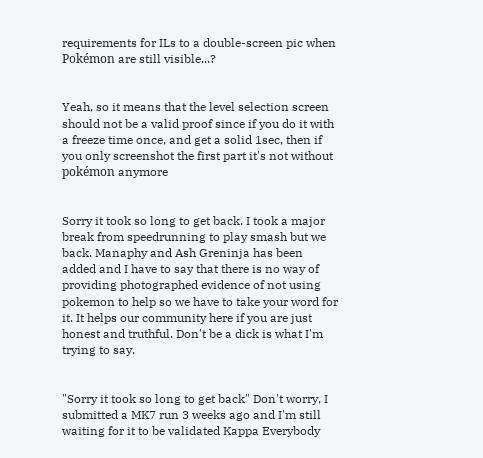requirements for ILs to a double-screen pic when Pokémon are still visible...?


Yeah, so it means that the level selection screen should not be a valid proof since if you do it with a freeze time once, and get a solid 1sec, then if you only screenshot the first part it's not without pokémon anymore


Sorry it took so long to get back. I took a major break from speedrunning to play smash but we back. Manaphy and Ash Greninja has been added and I have to say that there is no way of providing photographed evidence of not using pokemon to help so we have to take your word for it. It helps our community here if you are just honest and truthful. Don't be a dick is what I'm trying to say.


"Sorry it took so long to get back" Don't worry, I submitted a MK7 run 3 weeks ago and I'm still waiting for it to be validated Kappa Everybody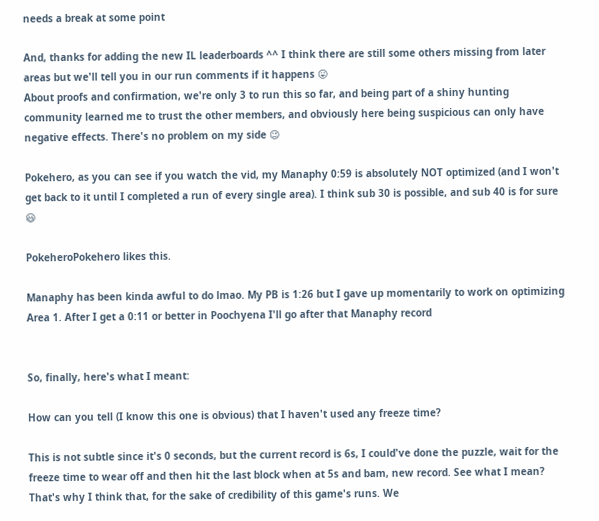needs a break at some point

And, thanks for adding the new IL leaderboards ^^ I think there are still some others missing from later areas but we'll tell you in our run comments if it happens 😛
About proofs and confirmation, we're only 3 to run this so far, and being part of a shiny hunting community learned me to trust the other members, and obviously here being suspicious can only have negative effects. There's no problem on my side 😉

Pokehero, as you can see if you watch the vid, my Manaphy 0:59 is absolutely NOT optimized (and I won't get back to it until I completed a run of every single area). I think sub 30 is possible, and sub 40 is for sure 😃

PokeheroPokehero likes this.

Manaphy has been kinda awful to do lmao. My PB is 1:26 but I gave up momentarily to work on optimizing Area 1. After I get a 0:11 or better in Poochyena I'll go after that Manaphy record


So, finally, here's what I meant:

How can you tell (I know this one is obvious) that I haven't used any freeze time?

This is not subtle since it's 0 seconds, but the current record is 6s, I could've done the puzzle, wait for the freeze time to wear off and then hit the last block when at 5s and bam, new record. See what I mean? That's why I think that, for the sake of credibility of this game's runs. We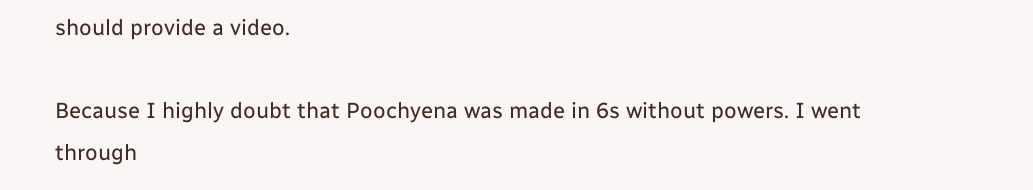should provide a video.

Because I highly doubt that Poochyena was made in 6s without powers. I went through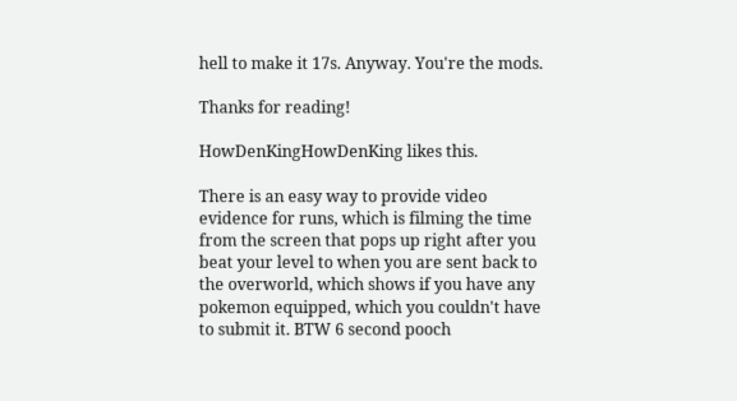hell to make it 17s. Anyway. You're the mods.

Thanks for reading!

HowDenKingHowDenKing likes this.

There is an easy way to provide video evidence for runs, which is filming the time from the screen that pops up right after you beat your level to when you are sent back to the overworld, which shows if you have any pokemon equipped, which you couldn't have to submit it. BTW 6 second pooch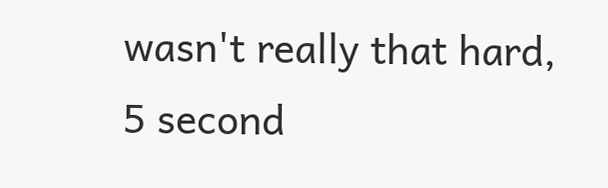wasn't really that hard, 5 second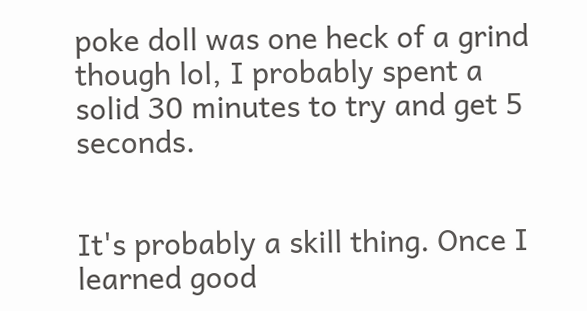poke doll was one heck of a grind though lol, I probably spent a solid 30 minutes to try and get 5 seconds.


It's probably a skill thing. Once I learned good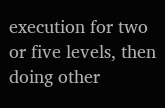execution for two or five levels, then doing other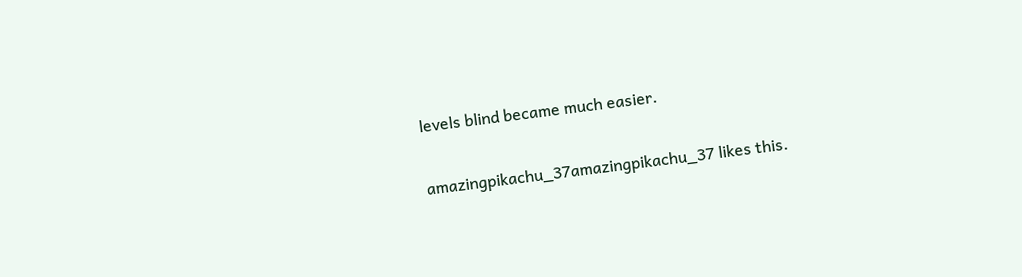levels blind became much easier.

amazingpikachu_37amazingpikachu_37 likes this.